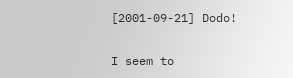[2001-09-21] Dodo!

I seem to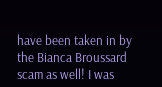have been taken in by the Bianca Broussard scam as well! I was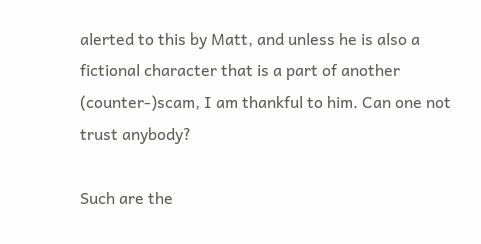alerted to this by Matt, and unless he is also a fictional character that is a part of another (counter-)scam, I am thankful to him. Can one not trust anybody?

Such are the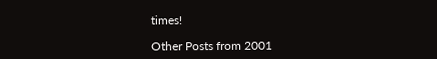times!

Other Posts from 2001